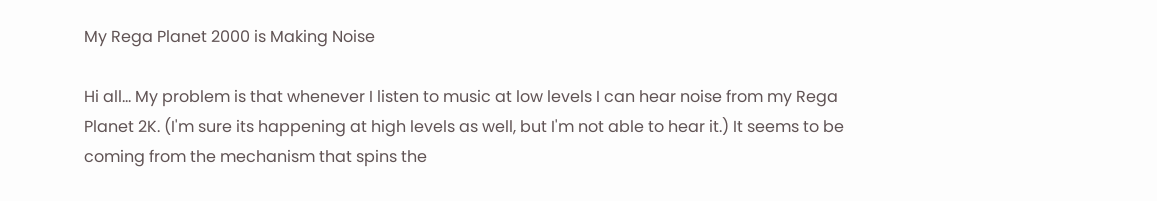My Rega Planet 2000 is Making Noise

Hi all... My problem is that whenever I listen to music at low levels I can hear noise from my Rega Planet 2K. (I'm sure its happening at high levels as well, but I'm not able to hear it.) It seems to be coming from the mechanism that spins the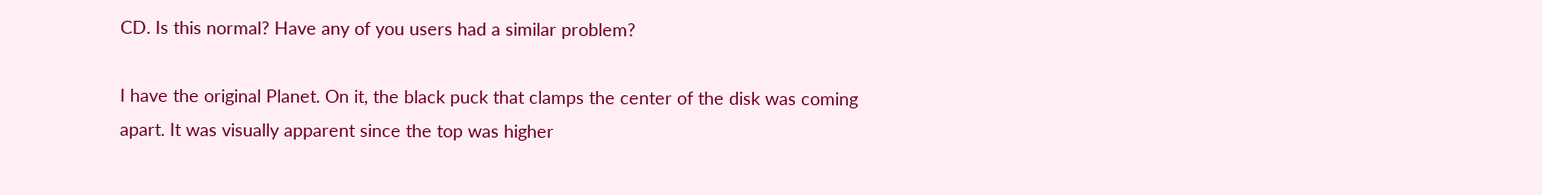CD. Is this normal? Have any of you users had a similar problem?

I have the original Planet. On it, the black puck that clamps the center of the disk was coming apart. It was visually apparent since the top was higher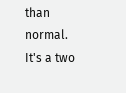than normal. It's a two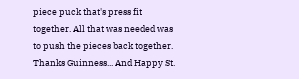piece puck that's press fit together. All that was needed was to push the pieces back together.
Thanks Guinness... And Happy St.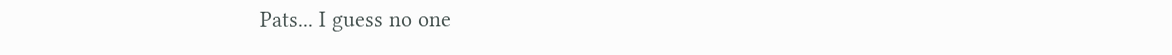Pats... I guess no one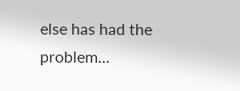else has had the problem...